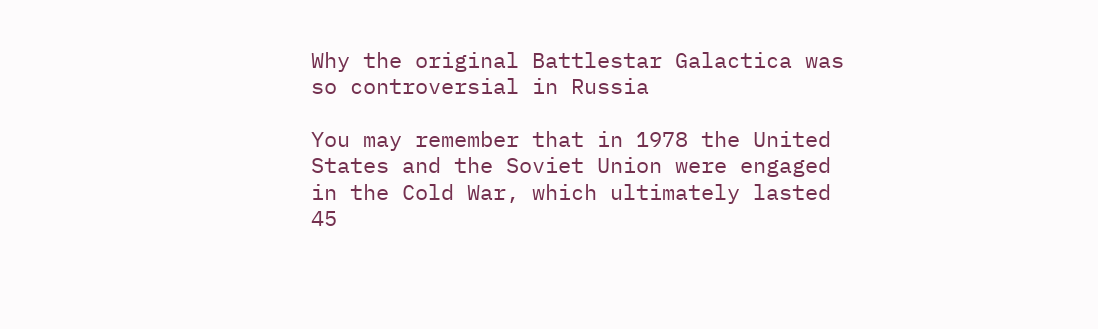Why the original Battlestar Galactica was so controversial in Russia

You may remember that in 1978 the United States and the Soviet Union were engaged in the Cold War, which ultimately lasted 45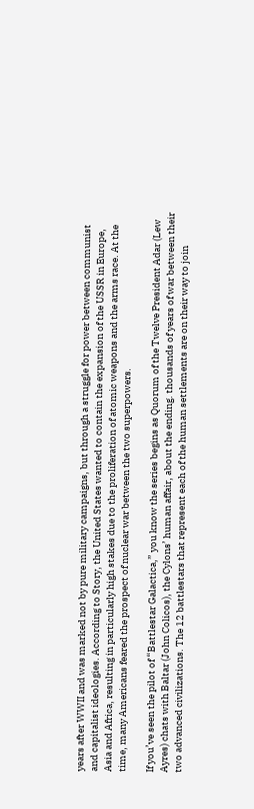years after WWII and was marked not by pure military campaigns, but through a struggle for power between communist and capitalist ideologies. According to Story, the United States wanted to contain the expansion of the USSR in Europe, Asia and Africa, resulting in particularly high stakes due to the proliferation of atomic weapons and the arms race. At the time, many Americans feared the prospect of nuclear war between the two superpowers.

If you’ve seen the pilot of “Battlestar Galactica,” you know the series begins as Quorum of the Twelve President Adar (Lew Ayres) chats with Baltar (John Colicos), the Cylons’ human affair, about the ending. thousands of years of war between their two advanced civilizations. The 12 battlestars that represent each of the human settlements are on their way to join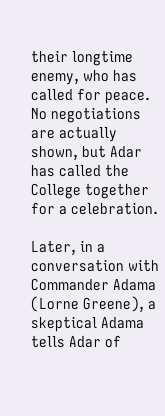their longtime enemy, who has called for peace. No negotiations are actually shown, but Adar has called the College together for a celebration.

Later, in a conversation with Commander Adama (Lorne Greene), a skeptical Adama tells Adar of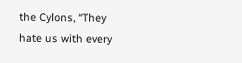the Cylons, “They hate us with every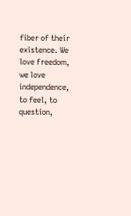fiber of their existence. We love freedom, we love independence, to feel, to question,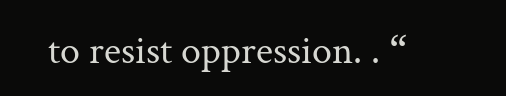to resist oppression. . “